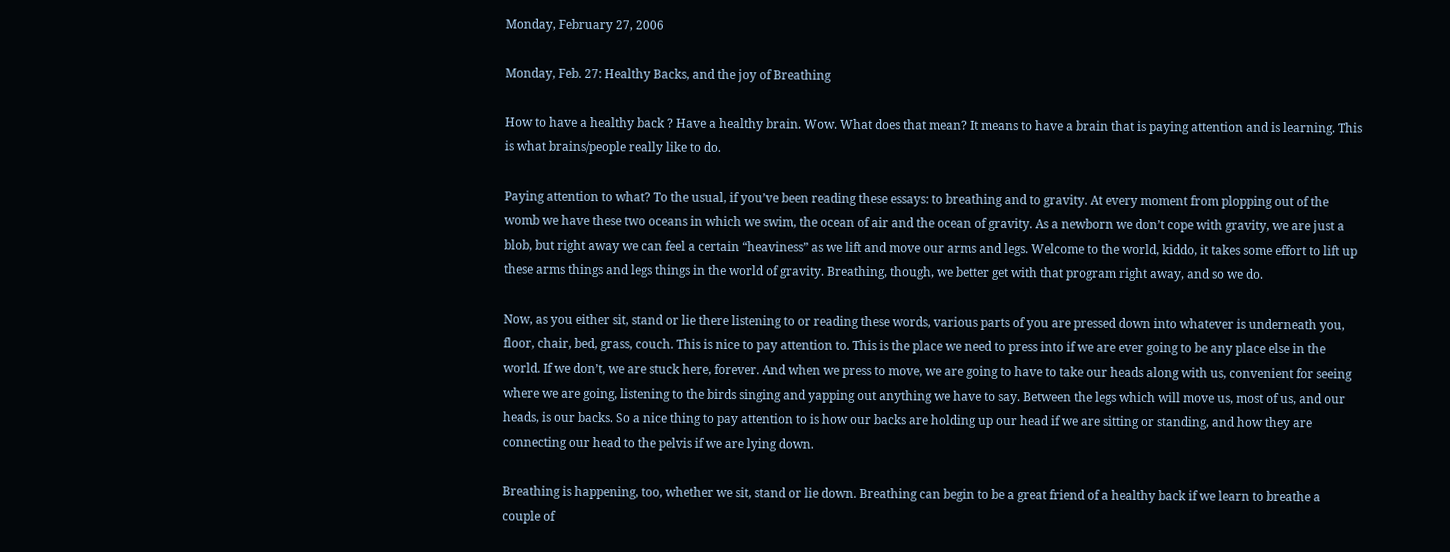Monday, February 27, 2006

Monday, Feb. 27: Healthy Backs, and the joy of Breathing

How to have a healthy back ? Have a healthy brain. Wow. What does that mean? It means to have a brain that is paying attention and is learning. This is what brains/people really like to do.

Paying attention to what? To the usual, if you’ve been reading these essays: to breathing and to gravity. At every moment from plopping out of the womb we have these two oceans in which we swim, the ocean of air and the ocean of gravity. As a newborn we don’t cope with gravity, we are just a blob, but right away we can feel a certain “heaviness” as we lift and move our arms and legs. Welcome to the world, kiddo, it takes some effort to lift up these arms things and legs things in the world of gravity. Breathing, though, we better get with that program right away, and so we do.

Now, as you either sit, stand or lie there listening to or reading these words, various parts of you are pressed down into whatever is underneath you, floor, chair, bed, grass, couch. This is nice to pay attention to. This is the place we need to press into if we are ever going to be any place else in the world. If we don’t, we are stuck here, forever. And when we press to move, we are going to have to take our heads along with us, convenient for seeing where we are going, listening to the birds singing and yapping out anything we have to say. Between the legs which will move us, most of us, and our heads, is our backs. So a nice thing to pay attention to is how our backs are holding up our head if we are sitting or standing, and how they are connecting our head to the pelvis if we are lying down.

Breathing is happening, too, whether we sit, stand or lie down. Breathing can begin to be a great friend of a healthy back if we learn to breathe a couple of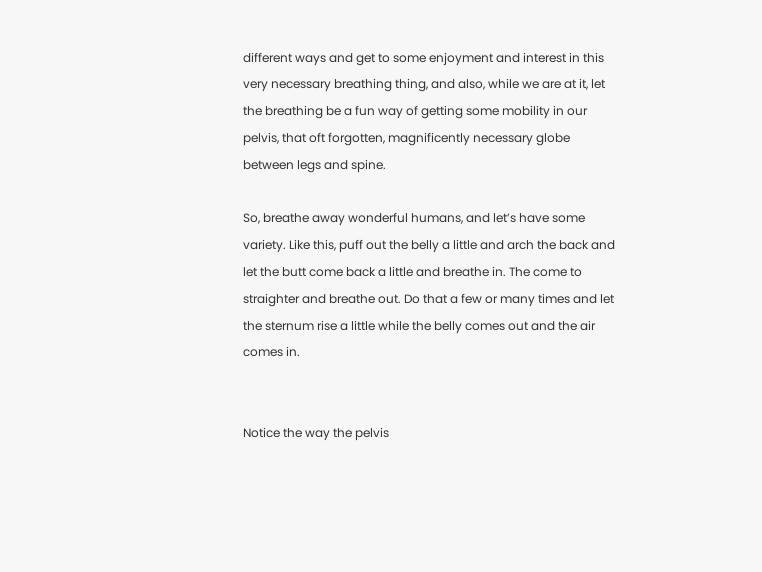different ways and get to some enjoyment and interest in this very necessary breathing thing, and also, while we are at it, let the breathing be a fun way of getting some mobility in our pelvis, that oft forgotten, magnificently necessary globe between legs and spine.

So, breathe away wonderful humans, and let’s have some variety. Like this, puff out the belly a little and arch the back and let the butt come back a little and breathe in. The come to straighter and breathe out. Do that a few or many times and let the sternum rise a little while the belly comes out and the air comes in.


Notice the way the pelvis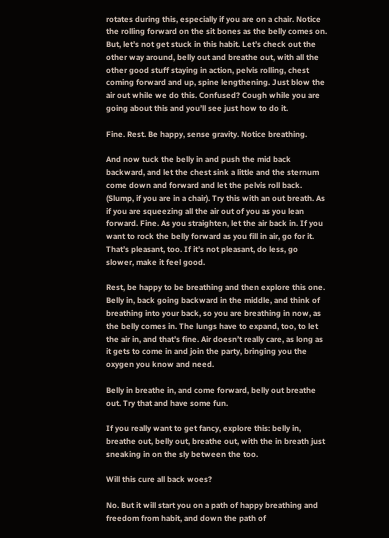rotates during this, especially if you are on a chair. Notice the rolling forward on the sit bones as the belly comes on. But, let’s not get stuck in this habit. Let’s check out the other way around, belly out and breathe out, with all the other good stuff staying in action, pelvis rolling, chest coming forward and up, spine lengthening. Just blow the air out while we do this. Confused? Cough while you are going about this and you’ll see just how to do it.

Fine. Rest. Be happy, sense gravity. Notice breathing.

And now tuck the belly in and push the mid back backward, and let the chest sink a little and the sternum come down and forward and let the pelvis roll back. (Slump, if you are in a chair). Try this with an out breath. As if you are squeezing all the air out of you as you lean forward. Fine. As you straighten, let the air back in. If you want to rock the belly forward as you fill in air, go for it. That’s pleasant, too. If it’s not pleasant, do less, go slower, make it feel good.

Rest, be happy to be breathing and then explore this one. Belly in, back going backward in the middle, and think of breathing into your back, so you are breathing in now, as the belly comes in. The lungs have to expand, too, to let the air in, and that’s fine. Air doesn’t really care, as long as it gets to come in and join the party, bringing you the oxygen you know and need.

Belly in breathe in, and come forward, belly out breathe out. Try that and have some fun.

If you really want to get fancy, explore this: belly in, breathe out, belly out, breathe out, with the in breath just sneaking in on the sly between the too.

Will this cure all back woes?

No. But it will start you on a path of happy breathing and freedom from habit, and down the path of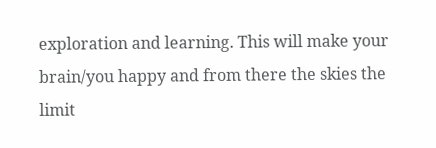exploration and learning. This will make your brain/you happy and from there the skies the limit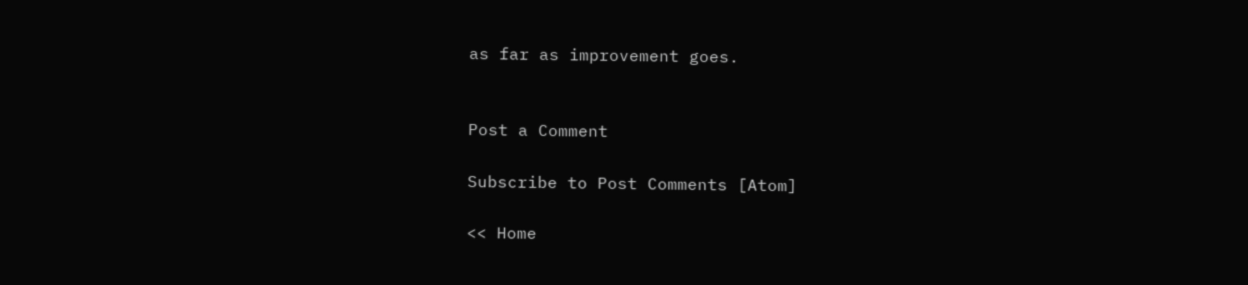as far as improvement goes.


Post a Comment

Subscribe to Post Comments [Atom]

<< Home